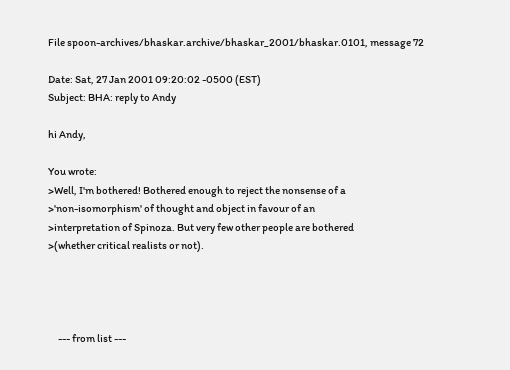File spoon-archives/bhaskar.archive/bhaskar_2001/bhaskar.0101, message 72

Date: Sat, 27 Jan 2001 09:20:02 -0500 (EST)
Subject: BHA: reply to Andy

hi Andy,

You wrote:
>Well, I'm bothered! Bothered enough to reject the nonsense of a
>'non-isomorphism' of thought and object in favour of an
>interpretation of Spinoza. But very few other people are bothered
>(whether critical realists or not).




     --- from list ---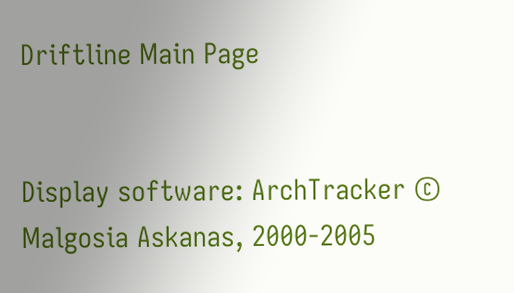Driftline Main Page


Display software: ArchTracker © Malgosia Askanas, 2000-2005